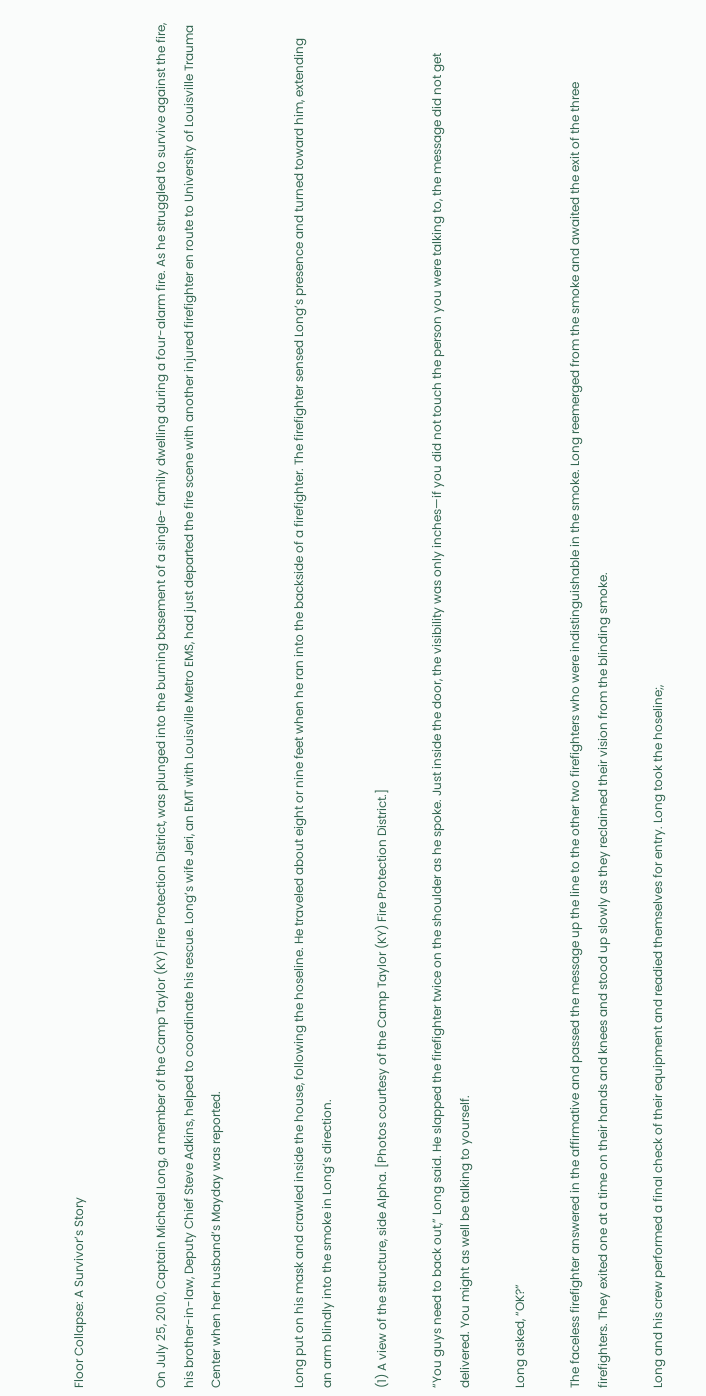Floor Collapse: A Survivor’s Story


On July 25, 2010, Captain Michael Long, a member of the Camp Taylor (KY) Fire Protection District, was plunged into the burning basement of a single- family dwelling during a four-alarm fire. As he struggled to survive against the fire, his brother-in-law, Deputy Chief Steve Adkins, helped to coordinate his rescue. Long’s wife Jeri, an EMT with Louisville Metro EMS, had just departed the fire scene with another injured firefighter en route to University of Louisville Trauma Center when her husband’s Mayday was reported.


Long put on his mask and crawled inside the house, following the hoseline. He traveled about eight or nine feet when he ran into the backside of a firefighter. The firefighter sensed Long’s presence and turned toward him, extending an arm blindly into the smoke in Long’s direction.

(1) A view of the structure, side Alpha. [Photos courtesy of the Camp Taylor (KY) Fire Protection District.]

“You guys need to back out,” Long said. He slapped the firefighter twice on the shoulder as he spoke. Just inside the door, the visibility was only inches—if you did not touch the person you were talking to, the message did not get delivered. You might as well be talking to yourself.

Long asked, “OK?”

The faceless firefighter answered in the affirmative and passed the message up the line to the other two firefighters who were indistinguishable in the smoke. Long reemerged from the smoke and awaited the exit of the three firefighters. They exited one at a time on their hands and knees and stood up slowly as they reclaimed their vision from the blinding smoke.

Long and his crew performed a final check of their equipment and readied themselves for entry. Long took the hoseline;,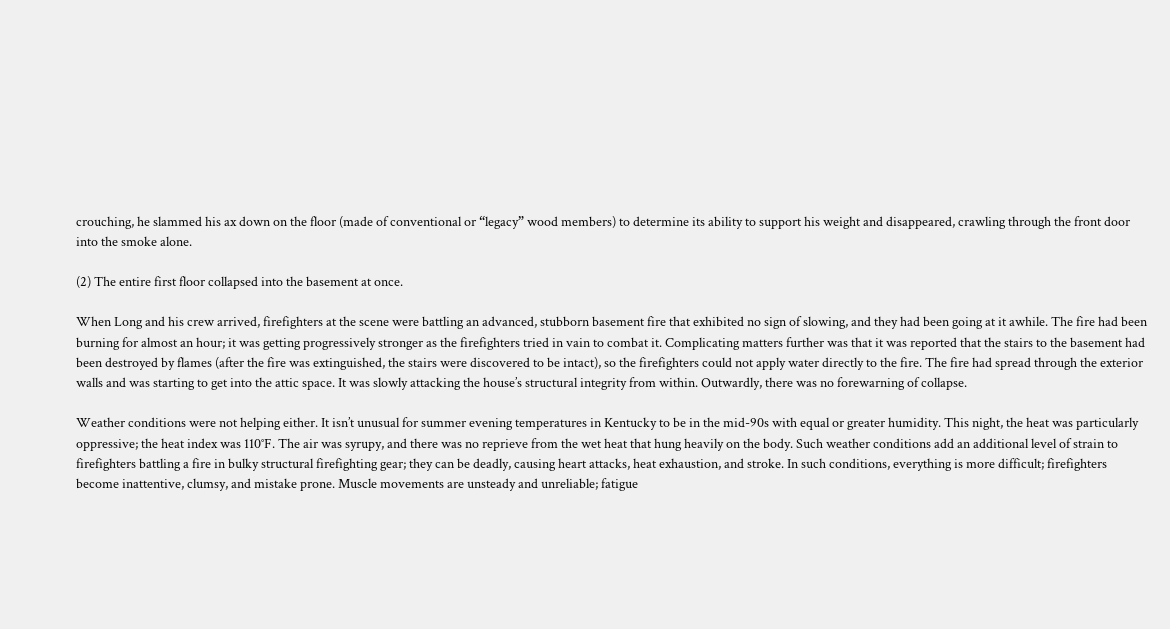crouching, he slammed his ax down on the floor (made of conventional or “legacy” wood members) to determine its ability to support his weight and disappeared, crawling through the front door into the smoke alone.

(2) The entire first floor collapsed into the basement at once.

When Long and his crew arrived, firefighters at the scene were battling an advanced, stubborn basement fire that exhibited no sign of slowing, and they had been going at it awhile. The fire had been burning for almost an hour; it was getting progressively stronger as the firefighters tried in vain to combat it. Complicating matters further was that it was reported that the stairs to the basement had been destroyed by flames (after the fire was extinguished, the stairs were discovered to be intact), so the firefighters could not apply water directly to the fire. The fire had spread through the exterior walls and was starting to get into the attic space. It was slowly attacking the house’s structural integrity from within. Outwardly, there was no forewarning of collapse.

Weather conditions were not helping either. It isn’t unusual for summer evening temperatures in Kentucky to be in the mid-90s with equal or greater humidity. This night, the heat was particularly oppressive; the heat index was 110°F. The air was syrupy, and there was no reprieve from the wet heat that hung heavily on the body. Such weather conditions add an additional level of strain to firefighters battling a fire in bulky structural firefighting gear; they can be deadly, causing heart attacks, heat exhaustion, and stroke. In such conditions, everything is more difficult; firefighters become inattentive, clumsy, and mistake prone. Muscle movements are unsteady and unreliable; fatigue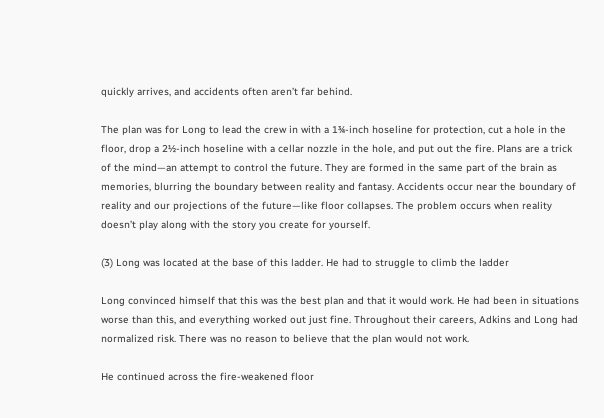quickly arrives, and accidents often aren’t far behind.

The plan was for Long to lead the crew in with a 1¾-inch hoseline for protection, cut a hole in the floor, drop a 2½-inch hoseline with a cellar nozzle in the hole, and put out the fire. Plans are a trick of the mind—an attempt to control the future. They are formed in the same part of the brain as memories, blurring the boundary between reality and fantasy. Accidents occur near the boundary of reality and our projections of the future—like floor collapses. The problem occurs when reality doesn’t play along with the story you create for yourself.

(3) Long was located at the base of this ladder. He had to struggle to climb the ladder

Long convinced himself that this was the best plan and that it would work. He had been in situations worse than this, and everything worked out just fine. Throughout their careers, Adkins and Long had normalized risk. There was no reason to believe that the plan would not work.

He continued across the fire-weakened floor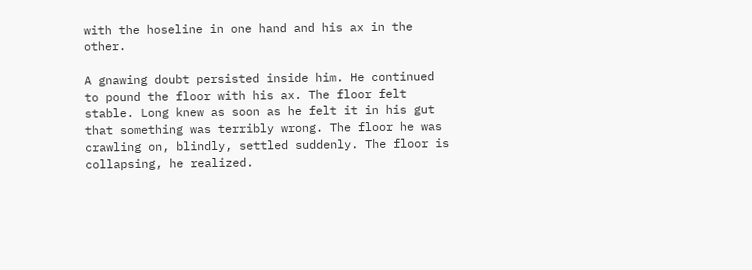with the hoseline in one hand and his ax in the other.

A gnawing doubt persisted inside him. He continued to pound the floor with his ax. The floor felt stable. Long knew as soon as he felt it in his gut that something was terribly wrong. The floor he was crawling on, blindly, settled suddenly. The floor is collapsing, he realized.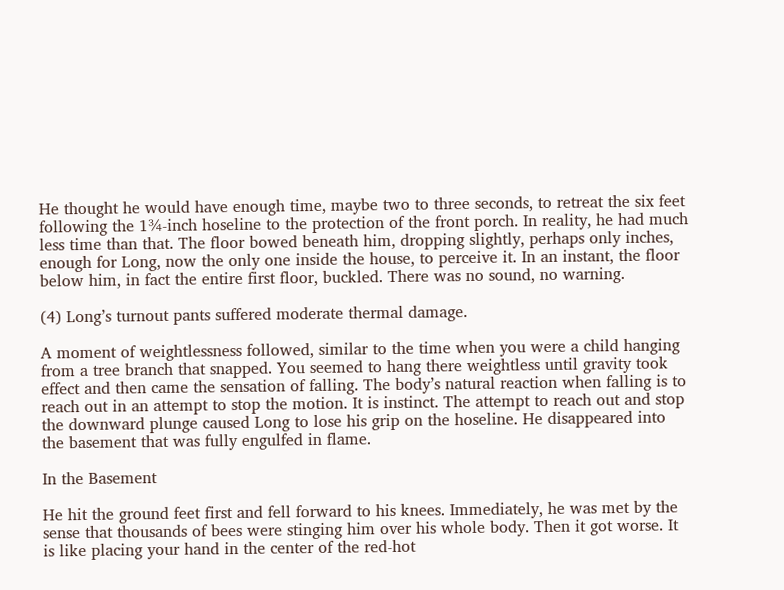He thought he would have enough time, maybe two to three seconds, to retreat the six feet following the 1¾-inch hoseline to the protection of the front porch. In reality, he had much less time than that. The floor bowed beneath him, dropping slightly, perhaps only inches, enough for Long, now the only one inside the house, to perceive it. In an instant, the floor below him, in fact the entire first floor, buckled. There was no sound, no warning.

(4) Long’s turnout pants suffered moderate thermal damage.

A moment of weightlessness followed, similar to the time when you were a child hanging from a tree branch that snapped. You seemed to hang there weightless until gravity took effect and then came the sensation of falling. The body’s natural reaction when falling is to reach out in an attempt to stop the motion. It is instinct. The attempt to reach out and stop the downward plunge caused Long to lose his grip on the hoseline. He disappeared into the basement that was fully engulfed in flame.

In the Basement

He hit the ground feet first and fell forward to his knees. Immediately, he was met by the sense that thousands of bees were stinging him over his whole body. Then it got worse. It is like placing your hand in the center of the red-hot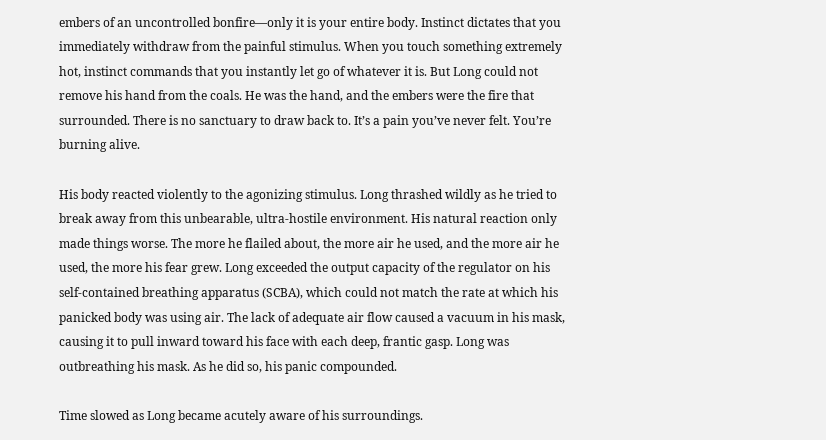embers of an uncontrolled bonfire—only it is your entire body. Instinct dictates that you immediately withdraw from the painful stimulus. When you touch something extremely hot, instinct commands that you instantly let go of whatever it is. But Long could not remove his hand from the coals. He was the hand, and the embers were the fire that surrounded. There is no sanctuary to draw back to. It’s a pain you’ve never felt. You’re burning alive.

His body reacted violently to the agonizing stimulus. Long thrashed wildly as he tried to break away from this unbearable, ultra-hostile environment. His natural reaction only made things worse. The more he flailed about, the more air he used, and the more air he used, the more his fear grew. Long exceeded the output capacity of the regulator on his self-contained breathing apparatus (SCBA), which could not match the rate at which his panicked body was using air. The lack of adequate air flow caused a vacuum in his mask, causing it to pull inward toward his face with each deep, frantic gasp. Long was outbreathing his mask. As he did so, his panic compounded.

Time slowed as Long became acutely aware of his surroundings.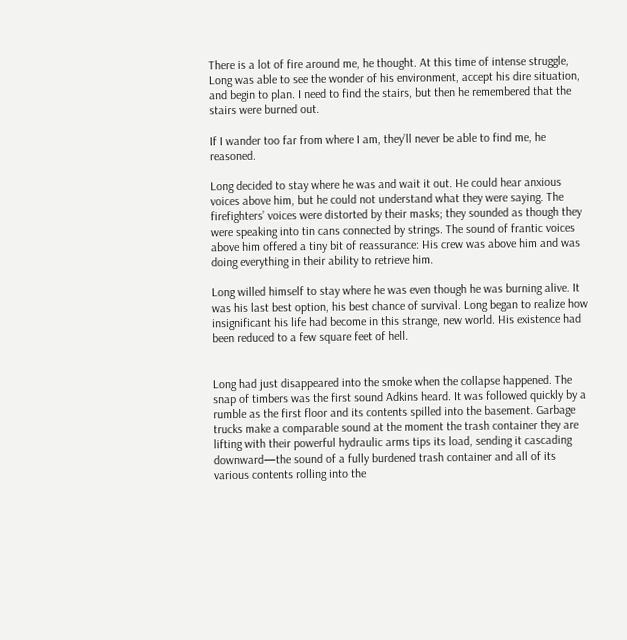There is a lot of fire around me, he thought. At this time of intense struggle, Long was able to see the wonder of his environment, accept his dire situation, and begin to plan. I need to find the stairs, but then he remembered that the stairs were burned out.

If I wander too far from where I am, they’ll never be able to find me, he reasoned.

Long decided to stay where he was and wait it out. He could hear anxious voices above him, but he could not understand what they were saying. The firefighters’ voices were distorted by their masks; they sounded as though they were speaking into tin cans connected by strings. The sound of frantic voices above him offered a tiny bit of reassurance: His crew was above him and was doing everything in their ability to retrieve him.

Long willed himself to stay where he was even though he was burning alive. It was his last best option, his best chance of survival. Long began to realize how insignificant his life had become in this strange, new world. His existence had been reduced to a few square feet of hell.


Long had just disappeared into the smoke when the collapse happened. The snap of timbers was the first sound Adkins heard. It was followed quickly by a rumble as the first floor and its contents spilled into the basement. Garbage trucks make a comparable sound at the moment the trash container they are lifting with their powerful hydraulic arms tips its load, sending it cascading downward—the sound of a fully burdened trash container and all of its various contents rolling into the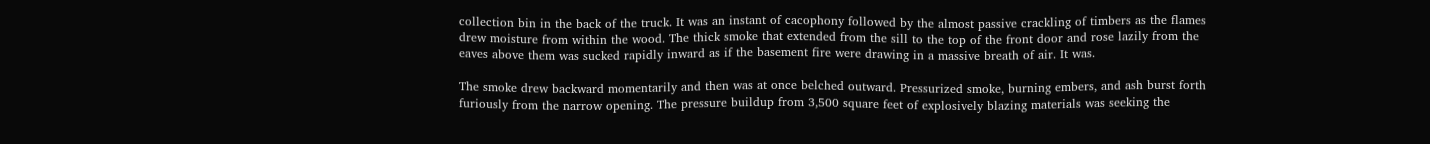collection bin in the back of the truck. It was an instant of cacophony followed by the almost passive crackling of timbers as the flames drew moisture from within the wood. The thick smoke that extended from the sill to the top of the front door and rose lazily from the eaves above them was sucked rapidly inward as if the basement fire were drawing in a massive breath of air. It was.

The smoke drew backward momentarily and then was at once belched outward. Pressurized smoke, burning embers, and ash burst forth furiously from the narrow opening. The pressure buildup from 3,500 square feet of explosively blazing materials was seeking the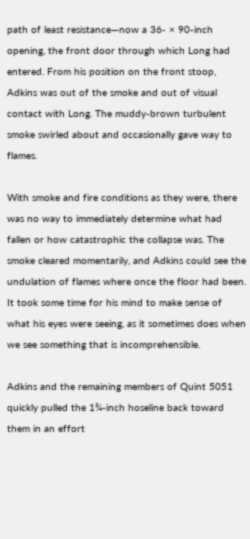path of least resistance—now a 36- × 90-inch opening, the front door through which Long had entered. From his position on the front stoop, Adkins was out of the smoke and out of visual contact with Long. The muddy-brown turbulent smoke swirled about and occasionally gave way to flames.

With smoke and fire conditions as they were, there was no way to immediately determine what had fallen or how catastrophic the collapse was. The smoke cleared momentarily, and Adkins could see the undulation of flames where once the floor had been. It took some time for his mind to make sense of what his eyes were seeing, as it sometimes does when we see something that is incomprehensible.

Adkins and the remaining members of Quint 5051 quickly pulled the 1¾-inch hoseline back toward them in an effort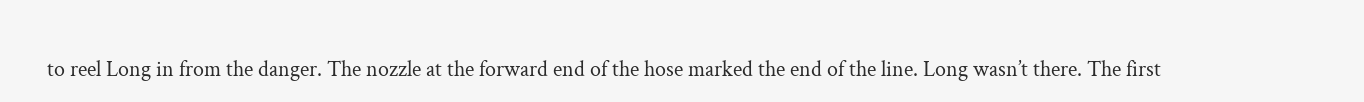to reel Long in from the danger. The nozzle at the forward end of the hose marked the end of the line. Long wasn’t there. The first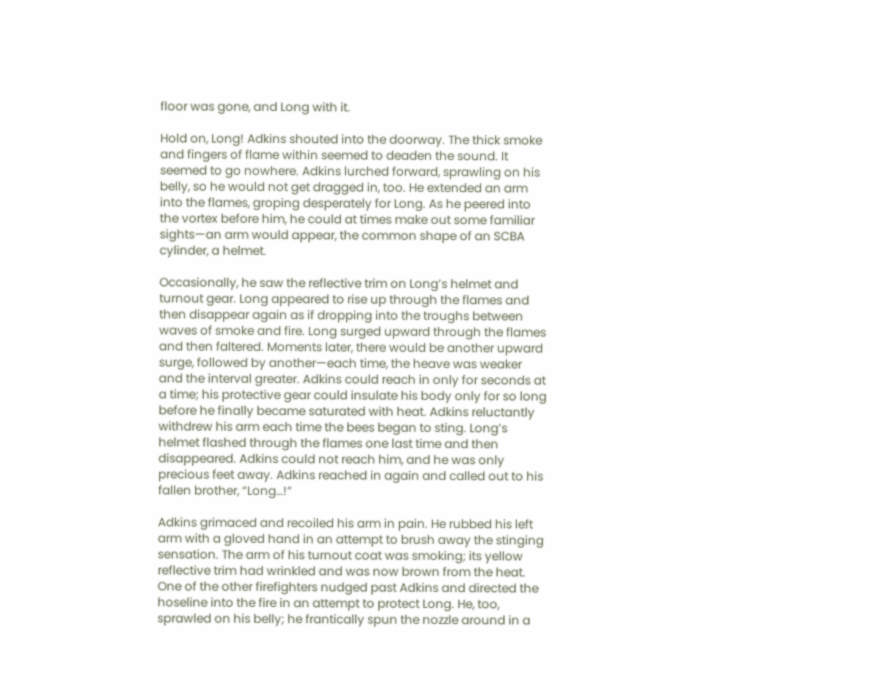floor was gone, and Long with it.

Hold on, Long! Adkins shouted into the doorway. The thick smoke and fingers of flame within seemed to deaden the sound. It seemed to go nowhere. Adkins lurched forward, sprawling on his belly, so he would not get dragged in, too. He extended an arm into the flames, groping desperately for Long. As he peered into the vortex before him, he could at times make out some familiar sights—an arm would appear, the common shape of an SCBA cylinder, a helmet.

Occasionally, he saw the reflective trim on Long’s helmet and turnout gear. Long appeared to rise up through the flames and then disappear again as if dropping into the troughs between waves of smoke and fire. Long surged upward through the flames and then faltered. Moments later, there would be another upward surge, followed by another—each time, the heave was weaker and the interval greater. Adkins could reach in only for seconds at a time; his protective gear could insulate his body only for so long before he finally became saturated with heat. Adkins reluctantly withdrew his arm each time the bees began to sting. Long’s helmet flashed through the flames one last time and then disappeared. Adkins could not reach him, and he was only precious feet away. Adkins reached in again and called out to his fallen brother, “Long…!”

Adkins grimaced and recoiled his arm in pain. He rubbed his left arm with a gloved hand in an attempt to brush away the stinging sensation. The arm of his turnout coat was smoking; its yellow reflective trim had wrinkled and was now brown from the heat. One of the other firefighters nudged past Adkins and directed the hoseline into the fire in an attempt to protect Long. He, too, sprawled on his belly; he frantically spun the nozzle around in a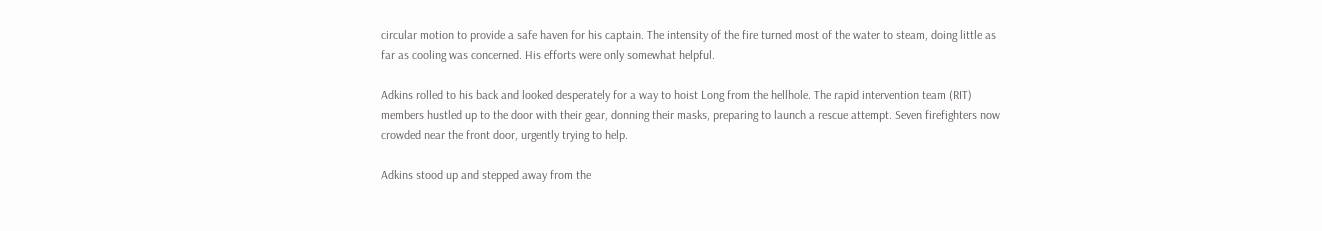circular motion to provide a safe haven for his captain. The intensity of the fire turned most of the water to steam, doing little as far as cooling was concerned. His efforts were only somewhat helpful.

Adkins rolled to his back and looked desperately for a way to hoist Long from the hellhole. The rapid intervention team (RIT) members hustled up to the door with their gear, donning their masks, preparing to launch a rescue attempt. Seven firefighters now crowded near the front door, urgently trying to help.

Adkins stood up and stepped away from the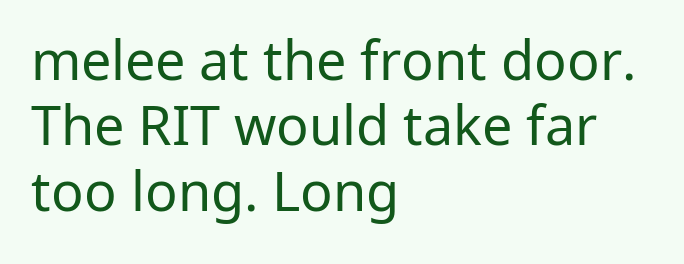melee at the front door. The RIT would take far too long. Long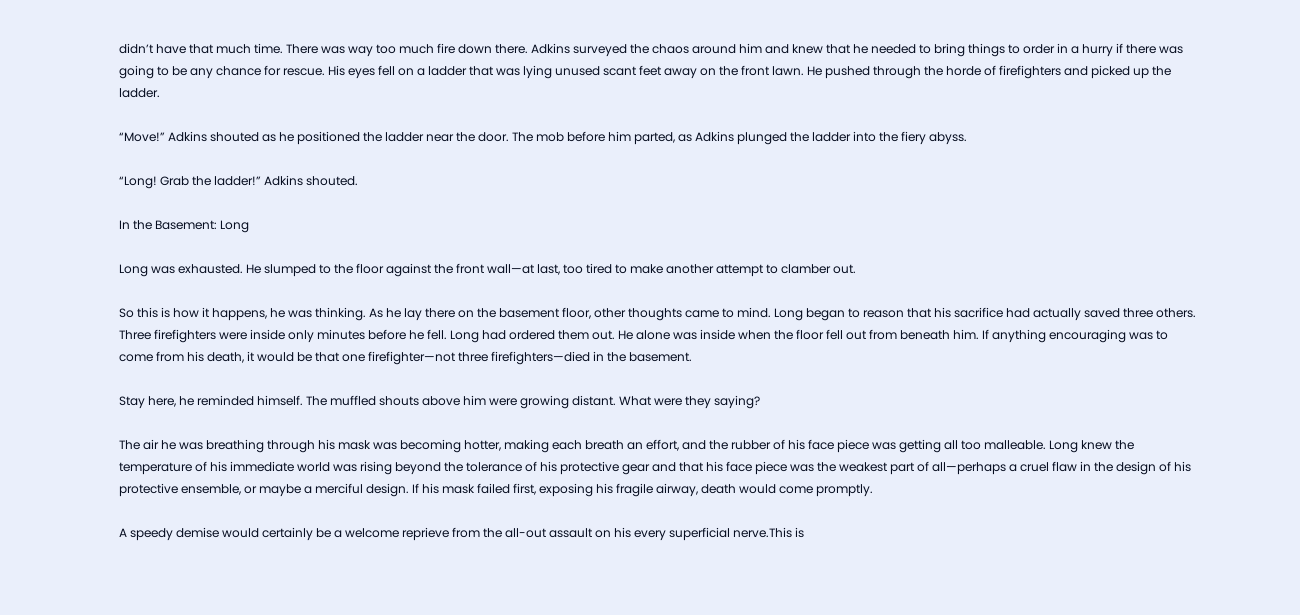didn’t have that much time. There was way too much fire down there. Adkins surveyed the chaos around him and knew that he needed to bring things to order in a hurry if there was going to be any chance for rescue. His eyes fell on a ladder that was lying unused scant feet away on the front lawn. He pushed through the horde of firefighters and picked up the ladder.

“Move!” Adkins shouted as he positioned the ladder near the door. The mob before him parted, as Adkins plunged the ladder into the fiery abyss.

“Long! Grab the ladder!” Adkins shouted.

In the Basement: Long

Long was exhausted. He slumped to the floor against the front wall—at last, too tired to make another attempt to clamber out.

So this is how it happens, he was thinking. As he lay there on the basement floor, other thoughts came to mind. Long began to reason that his sacrifice had actually saved three others. Three firefighters were inside only minutes before he fell. Long had ordered them out. He alone was inside when the floor fell out from beneath him. If anything encouraging was to come from his death, it would be that one firefighter—not three firefighters—died in the basement.

Stay here, he reminded himself. The muffled shouts above him were growing distant. What were they saying?

The air he was breathing through his mask was becoming hotter, making each breath an effort, and the rubber of his face piece was getting all too malleable. Long knew the temperature of his immediate world was rising beyond the tolerance of his protective gear and that his face piece was the weakest part of all—perhaps a cruel flaw in the design of his protective ensemble, or maybe a merciful design. If his mask failed first, exposing his fragile airway, death would come promptly.

A speedy demise would certainly be a welcome reprieve from the all-out assault on his every superficial nerve.This is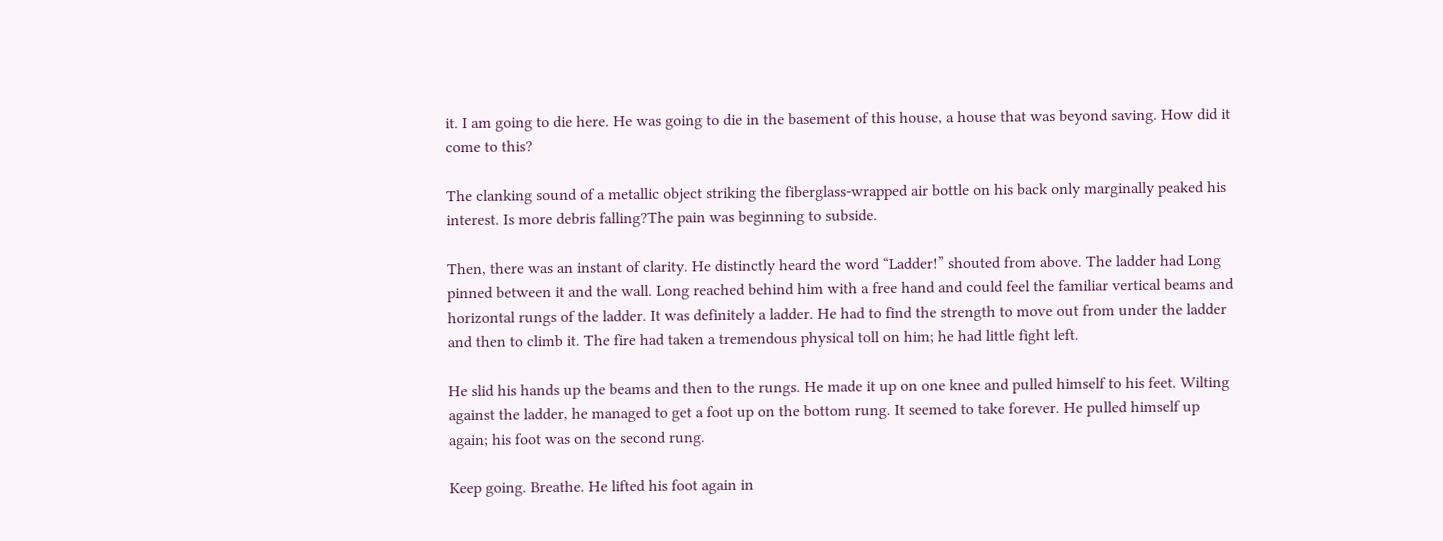it. I am going to die here. He was going to die in the basement of this house, a house that was beyond saving. How did it come to this?

The clanking sound of a metallic object striking the fiberglass-wrapped air bottle on his back only marginally peaked his interest. Is more debris falling?The pain was beginning to subside.

Then, there was an instant of clarity. He distinctly heard the word “Ladder!” shouted from above. The ladder had Long pinned between it and the wall. Long reached behind him with a free hand and could feel the familiar vertical beams and horizontal rungs of the ladder. It was definitely a ladder. He had to find the strength to move out from under the ladder and then to climb it. The fire had taken a tremendous physical toll on him; he had little fight left.

He slid his hands up the beams and then to the rungs. He made it up on one knee and pulled himself to his feet. Wilting against the ladder, he managed to get a foot up on the bottom rung. It seemed to take forever. He pulled himself up again; his foot was on the second rung.

Keep going. Breathe. He lifted his foot again in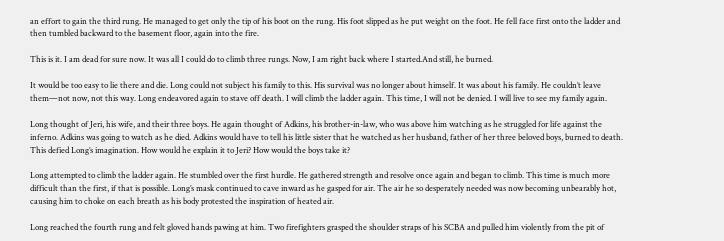an effort to gain the third rung. He managed to get only the tip of his boot on the rung. His foot slipped as he put weight on the foot. He fell face first onto the ladder and then tumbled backward to the basement floor, again into the fire.

This is it. I am dead for sure now. It was all I could do to climb three rungs. Now, I am right back where I started.And still, he burned.

It would be too easy to lie there and die. Long could not subject his family to this. His survival was no longer about himself. It was about his family. He couldn’t leave them—not now, not this way. Long endeavored again to stave off death. I will climb the ladder again. This time, I will not be denied. I will live to see my family again.

Long thought of Jeri, his wife, and their three boys. He again thought of Adkins, his brother-in-law, who was above him watching as he struggled for life against the inferno. Adkins was going to watch as he died. Adkins would have to tell his little sister that he watched as her husband, father of her three beloved boys, burned to death. This defied Long’s imagination. How would he explain it to Jeri? How would the boys take it?

Long attempted to climb the ladder again. He stumbled over the first hurdle. He gathered strength and resolve once again and began to climb. This time is much more difficult than the first, if that is possible. Long’s mask continued to cave inward as he gasped for air. The air he so desperately needed was now becoming unbearably hot, causing him to choke on each breath as his body protested the inspiration of heated air.

Long reached the fourth rung and felt gloved hands pawing at him. Two firefighters grasped the shoulder straps of his SCBA and pulled him violently from the pit of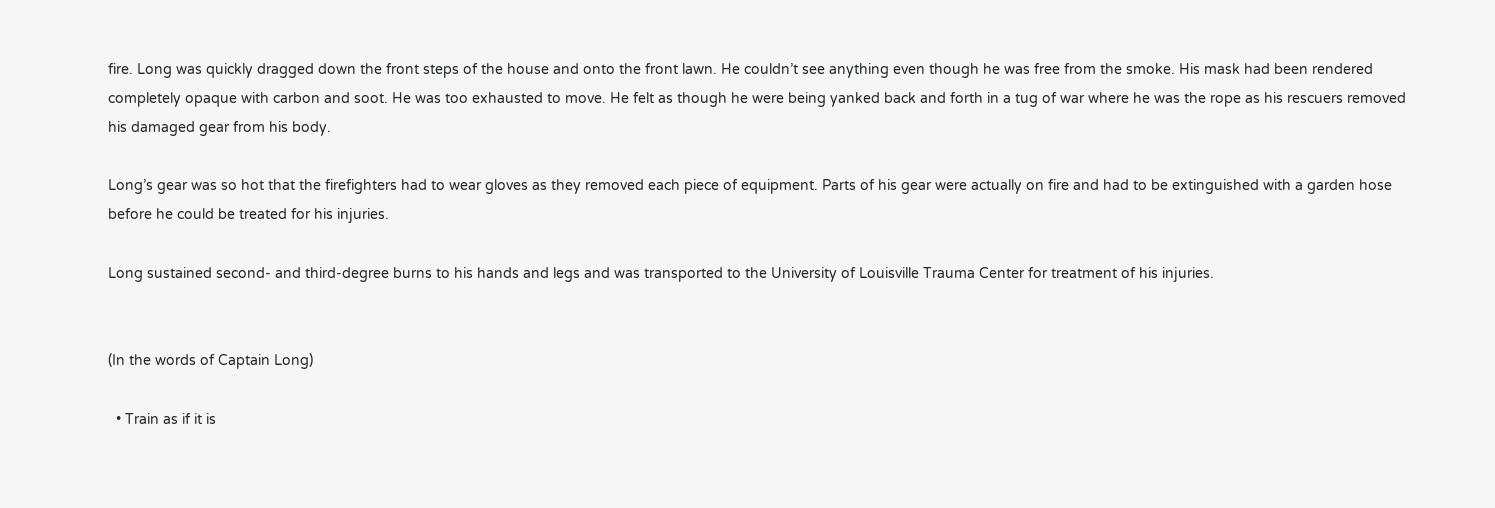fire. Long was quickly dragged down the front steps of the house and onto the front lawn. He couldn’t see anything even though he was free from the smoke. His mask had been rendered completely opaque with carbon and soot. He was too exhausted to move. He felt as though he were being yanked back and forth in a tug of war where he was the rope as his rescuers removed his damaged gear from his body.

Long’s gear was so hot that the firefighters had to wear gloves as they removed each piece of equipment. Parts of his gear were actually on fire and had to be extinguished with a garden hose before he could be treated for his injuries.

Long sustained second- and third-degree burns to his hands and legs and was transported to the University of Louisville Trauma Center for treatment of his injuries.


(In the words of Captain Long)

  • Train as if it is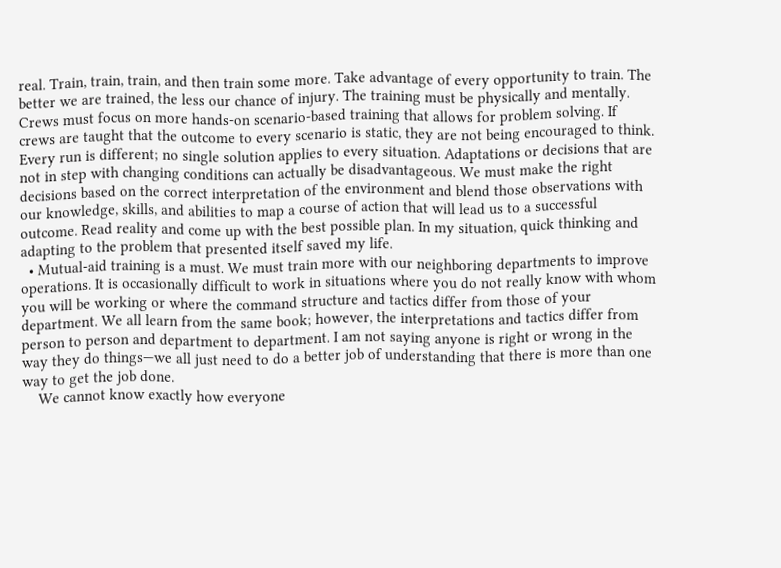real. Train, train, train, and then train some more. Take advantage of every opportunity to train. The better we are trained, the less our chance of injury. The training must be physically and mentally. Crews must focus on more hands-on scenario-based training that allows for problem solving. If crews are taught that the outcome to every scenario is static, they are not being encouraged to think. Every run is different; no single solution applies to every situation. Adaptations or decisions that are not in step with changing conditions can actually be disadvantageous. We must make the right decisions based on the correct interpretation of the environment and blend those observations with our knowledge, skills, and abilities to map a course of action that will lead us to a successful outcome. Read reality and come up with the best possible plan. In my situation, quick thinking and adapting to the problem that presented itself saved my life.
  • Mutual-aid training is a must. We must train more with our neighboring departments to improve operations. It is occasionally difficult to work in situations where you do not really know with whom you will be working or where the command structure and tactics differ from those of your department. We all learn from the same book; however, the interpretations and tactics differ from person to person and department to department. I am not saying anyone is right or wrong in the way they do things—we all just need to do a better job of understanding that there is more than one way to get the job done.
    We cannot know exactly how everyone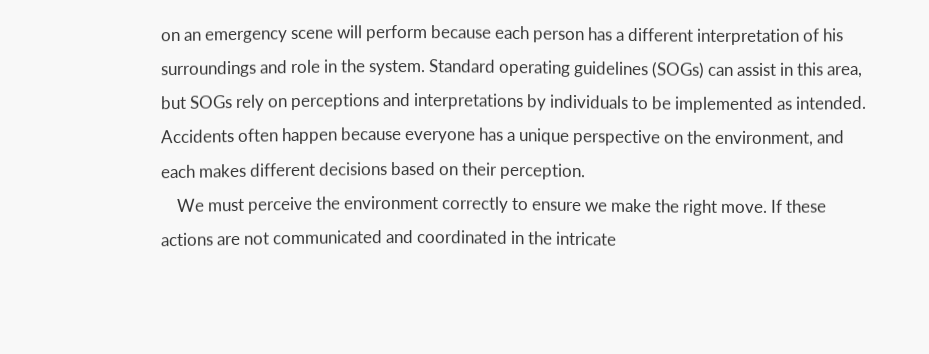on an emergency scene will perform because each person has a different interpretation of his surroundings and role in the system. Standard operating guidelines (SOGs) can assist in this area, but SOGs rely on perceptions and interpretations by individuals to be implemented as intended. Accidents often happen because everyone has a unique perspective on the environment, and each makes different decisions based on their perception.
    We must perceive the environment correctly to ensure we make the right move. If these actions are not communicated and coordinated in the intricate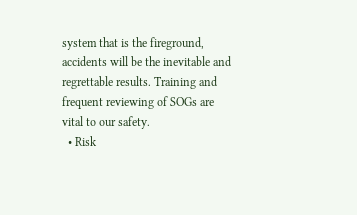system that is the fireground, accidents will be the inevitable and regrettable results. Training and frequent reviewing of SOGs are vital to our safety.
  • Risk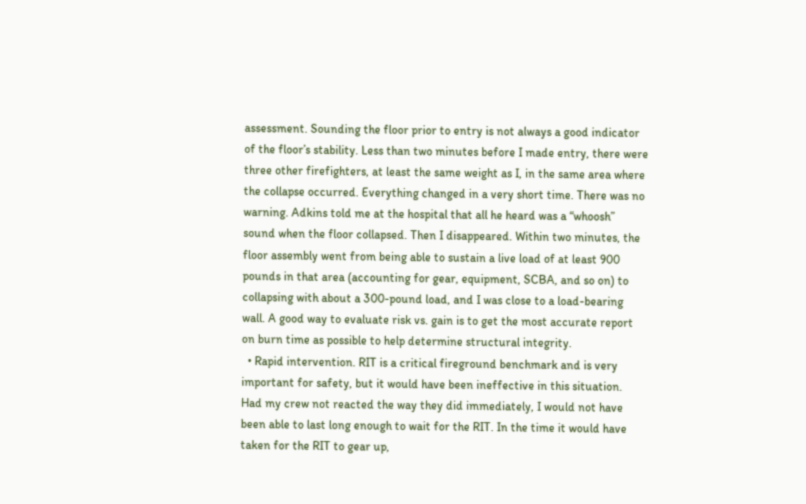assessment. Sounding the floor prior to entry is not always a good indicator of the floor’s stability. Less than two minutes before I made entry, there were three other firefighters, at least the same weight as I, in the same area where the collapse occurred. Everything changed in a very short time. There was no warning. Adkins told me at the hospital that all he heard was a “whoosh” sound when the floor collapsed. Then I disappeared. Within two minutes, the floor assembly went from being able to sustain a live load of at least 900 pounds in that area (accounting for gear, equipment, SCBA, and so on) to collapsing with about a 300-pound load, and I was close to a load-bearing wall. A good way to evaluate risk vs. gain is to get the most accurate report on burn time as possible to help determine structural integrity.
  • Rapid intervention. RIT is a critical fireground benchmark and is very important for safety, but it would have been ineffective in this situation. Had my crew not reacted the way they did immediately, I would not have been able to last long enough to wait for the RIT. In the time it would have taken for the RIT to gear up,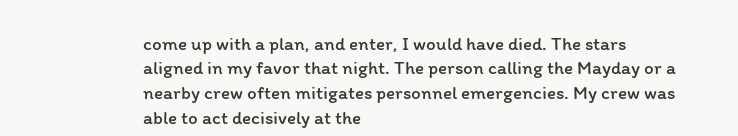come up with a plan, and enter, I would have died. The stars aligned in my favor that night. The person calling the Mayday or a nearby crew often mitigates personnel emergencies. My crew was able to act decisively at the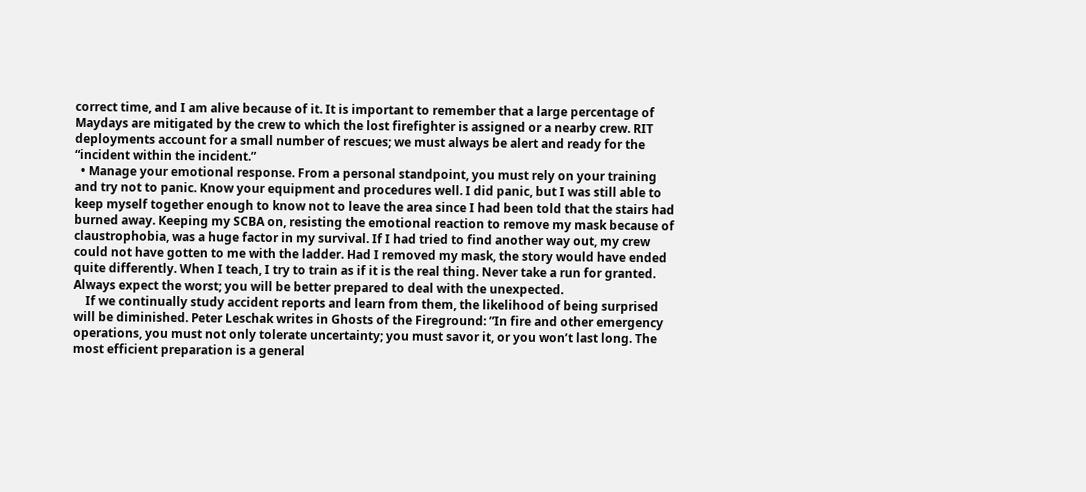correct time, and I am alive because of it. It is important to remember that a large percentage of Maydays are mitigated by the crew to which the lost firefighter is assigned or a nearby crew. RIT deployments account for a small number of rescues; we must always be alert and ready for the “incident within the incident.”
  • Manage your emotional response. From a personal standpoint, you must rely on your training and try not to panic. Know your equipment and procedures well. I did panic, but I was still able to keep myself together enough to know not to leave the area since I had been told that the stairs had burned away. Keeping my SCBA on, resisting the emotional reaction to remove my mask because of claustrophobia, was a huge factor in my survival. If I had tried to find another way out, my crew could not have gotten to me with the ladder. Had I removed my mask, the story would have ended quite differently. When I teach, I try to train as if it is the real thing. Never take a run for granted. Always expect the worst; you will be better prepared to deal with the unexpected.
    If we continually study accident reports and learn from them, the likelihood of being surprised will be diminished. Peter Leschak writes in Ghosts of the Fireground: ”In fire and other emergency operations, you must not only tolerate uncertainty; you must savor it, or you won’t last long. The most efficient preparation is a general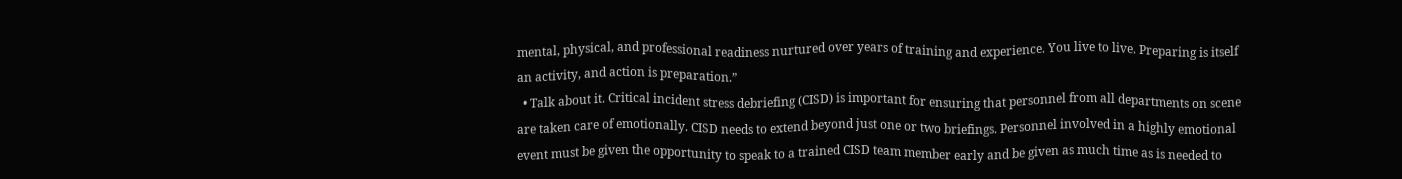mental, physical, and professional readiness nurtured over years of training and experience. You live to live. Preparing is itself an activity, and action is preparation.”
  • Talk about it. Critical incident stress debriefing (CISD) is important for ensuring that personnel from all departments on scene are taken care of emotionally. CISD needs to extend beyond just one or two briefings. Personnel involved in a highly emotional event must be given the opportunity to speak to a trained CISD team member early and be given as much time as is needed to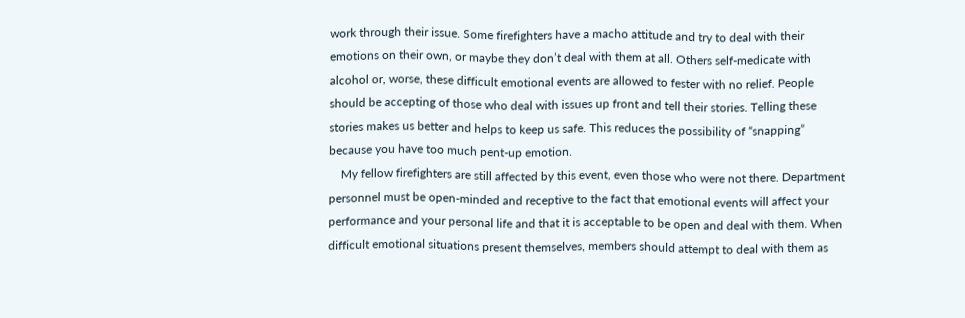work through their issue. Some firefighters have a macho attitude and try to deal with their emotions on their own, or maybe they don’t deal with them at all. Others self-medicate with alcohol or, worse, these difficult emotional events are allowed to fester with no relief. People should be accepting of those who deal with issues up front and tell their stories. Telling these stories makes us better and helps to keep us safe. This reduces the possibility of “snapping” because you have too much pent-up emotion.
    My fellow firefighters are still affected by this event, even those who were not there. Department personnel must be open-minded and receptive to the fact that emotional events will affect your performance and your personal life and that it is acceptable to be open and deal with them. When difficult emotional situations present themselves, members should attempt to deal with them as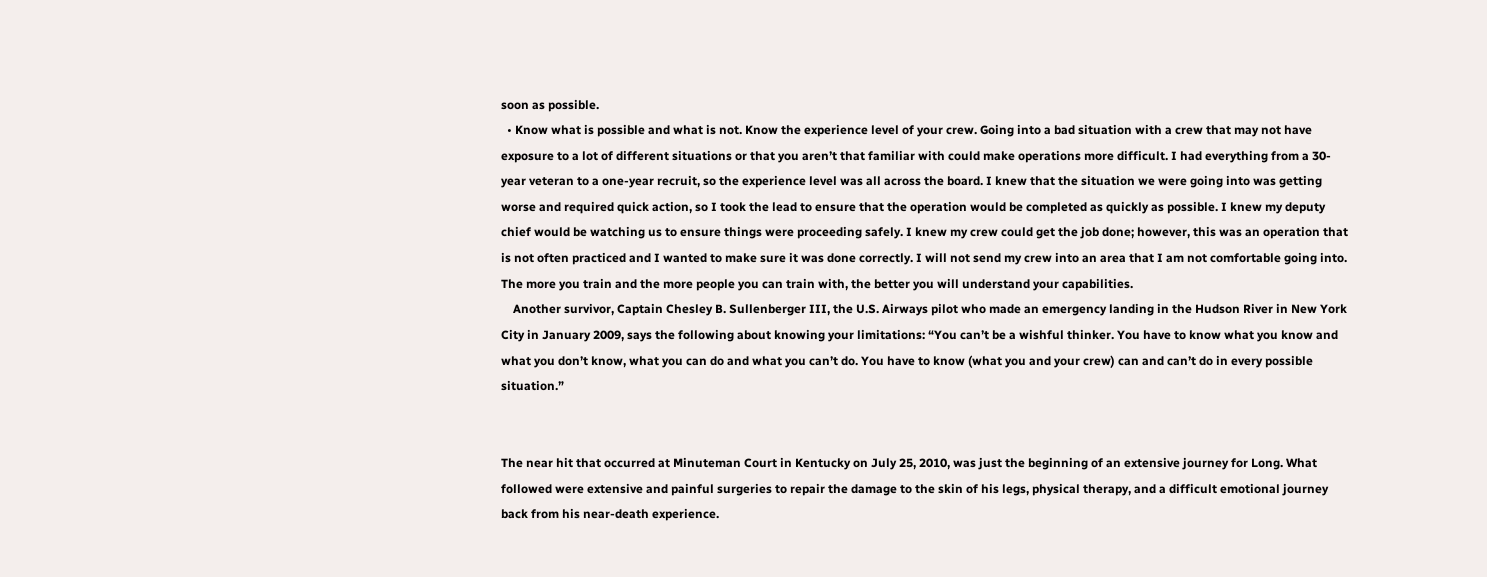soon as possible.
  • Know what is possible and what is not. Know the experience level of your crew. Going into a bad situation with a crew that may not have exposure to a lot of different situations or that you aren’t that familiar with could make operations more difficult. I had everything from a 30-year veteran to a one-year recruit, so the experience level was all across the board. I knew that the situation we were going into was getting worse and required quick action, so I took the lead to ensure that the operation would be completed as quickly as possible. I knew my deputy chief would be watching us to ensure things were proceeding safely. I knew my crew could get the job done; however, this was an operation that is not often practiced and I wanted to make sure it was done correctly. I will not send my crew into an area that I am not comfortable going into. The more you train and the more people you can train with, the better you will understand your capabilities.
    Another survivor, Captain Chesley B. Sullenberger III, the U.S. Airways pilot who made an emergency landing in the Hudson River in New York City in January 2009, says the following about knowing your limitations: “You can’t be a wishful thinker. You have to know what you know and what you don’t know, what you can do and what you can’t do. You have to know (what you and your crew) can and can’t do in every possible situation.”


The near hit that occurred at Minuteman Court in Kentucky on July 25, 2010, was just the beginning of an extensive journey for Long. What followed were extensive and painful surgeries to repair the damage to the skin of his legs, physical therapy, and a difficult emotional journey back from his near-death experience.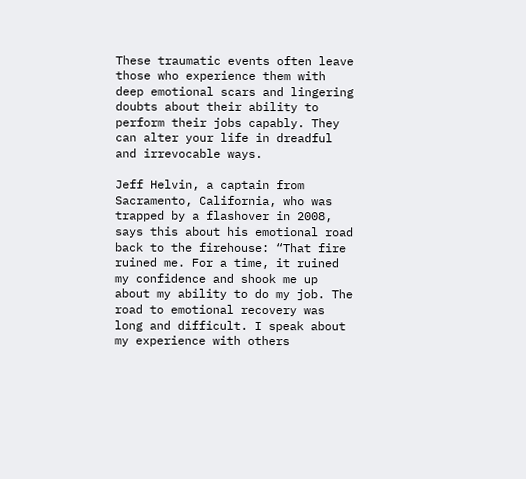These traumatic events often leave those who experience them with deep emotional scars and lingering doubts about their ability to perform their jobs capably. They can alter your life in dreadful and irrevocable ways.

Jeff Helvin, a captain from Sacramento, California, who was trapped by a flashover in 2008, says this about his emotional road back to the firehouse: “That fire ruined me. For a time, it ruined my confidence and shook me up about my ability to do my job. The road to emotional recovery was long and difficult. I speak about my experience with others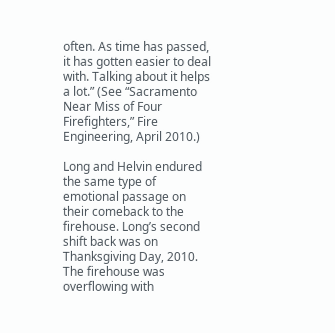often. As time has passed, it has gotten easier to deal with. Talking about it helps a lot.” (See “Sacramento Near Miss of Four Firefighters,” Fire Engineering, April 2010.)

Long and Helvin endured the same type of emotional passage on their comeback to the firehouse. Long’s second shift back was on Thanksgiving Day, 2010. The firehouse was overflowing with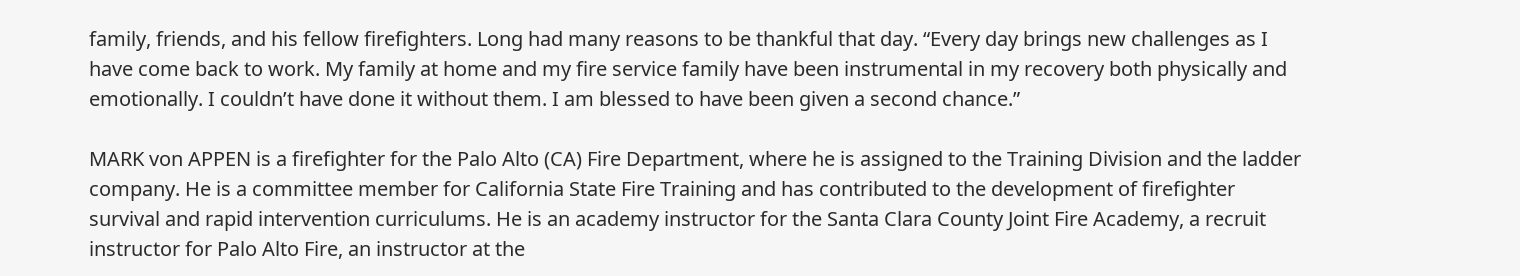family, friends, and his fellow firefighters. Long had many reasons to be thankful that day. “Every day brings new challenges as I have come back to work. My family at home and my fire service family have been instrumental in my recovery both physically and emotionally. I couldn’t have done it without them. I am blessed to have been given a second chance.”

MARK von APPEN is a firefighter for the Palo Alto (CA) Fire Department, where he is assigned to the Training Division and the ladder company. He is a committee member for California State Fire Training and has contributed to the development of firefighter survival and rapid intervention curriculums. He is an academy instructor for the Santa Clara County Joint Fire Academy, a recruit instructor for Palo Alto Fire, an instructor at the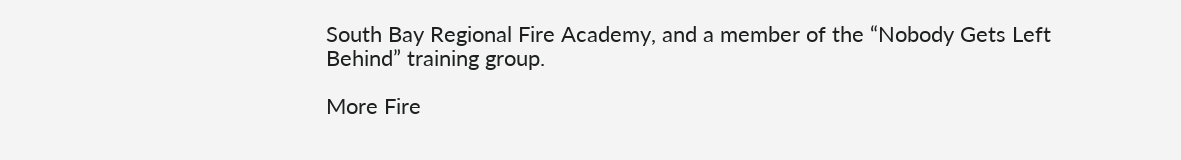South Bay Regional Fire Academy, and a member of the “Nobody Gets Left Behind” training group.

More Fire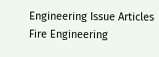Engineering Issue Articles
Fire Engineering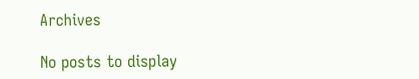Archives

No posts to display